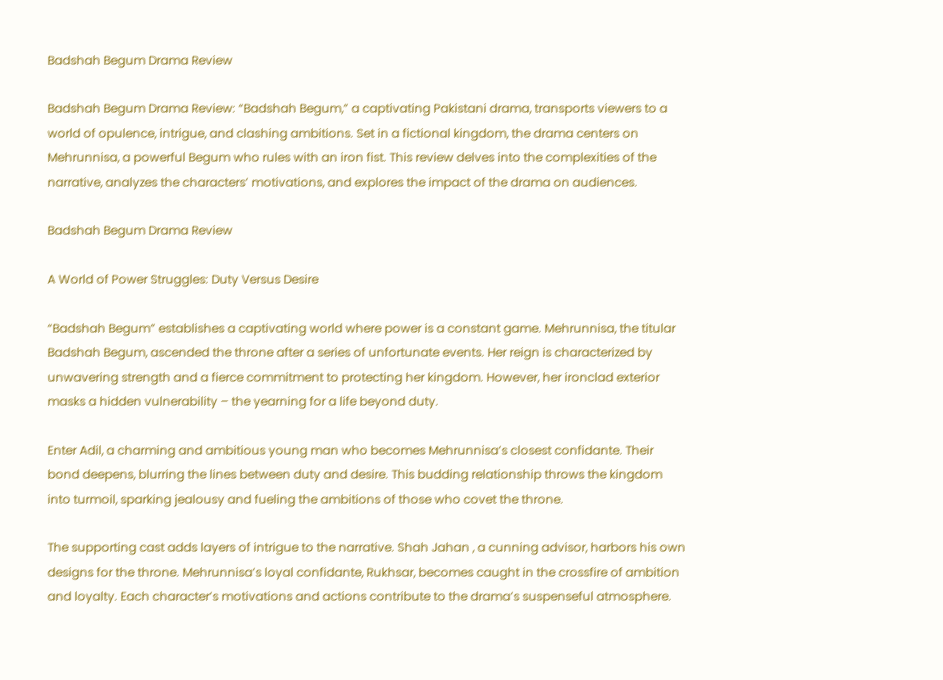Badshah Begum Drama Review

Badshah Begum Drama Review: “Badshah Begum,” a captivating Pakistani drama, transports viewers to a world of opulence, intrigue, and clashing ambitions. Set in a fictional kingdom, the drama centers on Mehrunnisa, a powerful Begum who rules with an iron fist. This review delves into the complexities of the narrative, analyzes the characters’ motivations, and explores the impact of the drama on audiences.

Badshah Begum Drama Review

A World of Power Struggles: Duty Versus Desire

“Badshah Begum” establishes a captivating world where power is a constant game. Mehrunnisa, the titular Badshah Begum, ascended the throne after a series of unfortunate events. Her reign is characterized by unwavering strength and a fierce commitment to protecting her kingdom. However, her ironclad exterior masks a hidden vulnerability – the yearning for a life beyond duty.

Enter Adil, a charming and ambitious young man who becomes Mehrunnisa’s closest confidante. Their bond deepens, blurring the lines between duty and desire. This budding relationship throws the kingdom into turmoil, sparking jealousy and fueling the ambitions of those who covet the throne.

The supporting cast adds layers of intrigue to the narrative. Shah Jahan , a cunning advisor, harbors his own designs for the throne. Mehrunnisa’s loyal confidante, Rukhsar, becomes caught in the crossfire of ambition and loyalty. Each character’s motivations and actions contribute to the drama’s suspenseful atmosphere.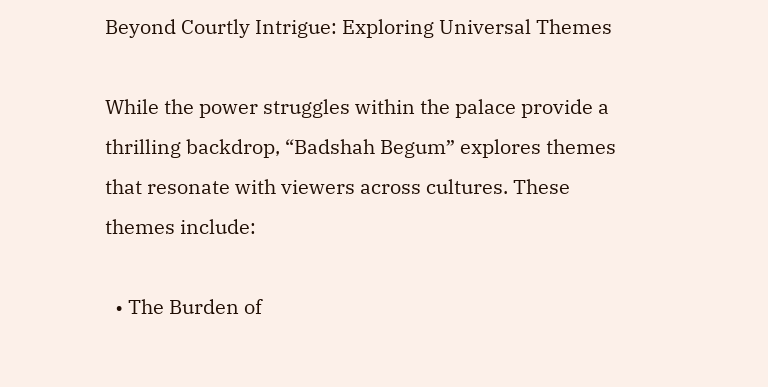Beyond Courtly Intrigue: Exploring Universal Themes

While the power struggles within the palace provide a thrilling backdrop, “Badshah Begum” explores themes that resonate with viewers across cultures. These themes include:

  • The Burden of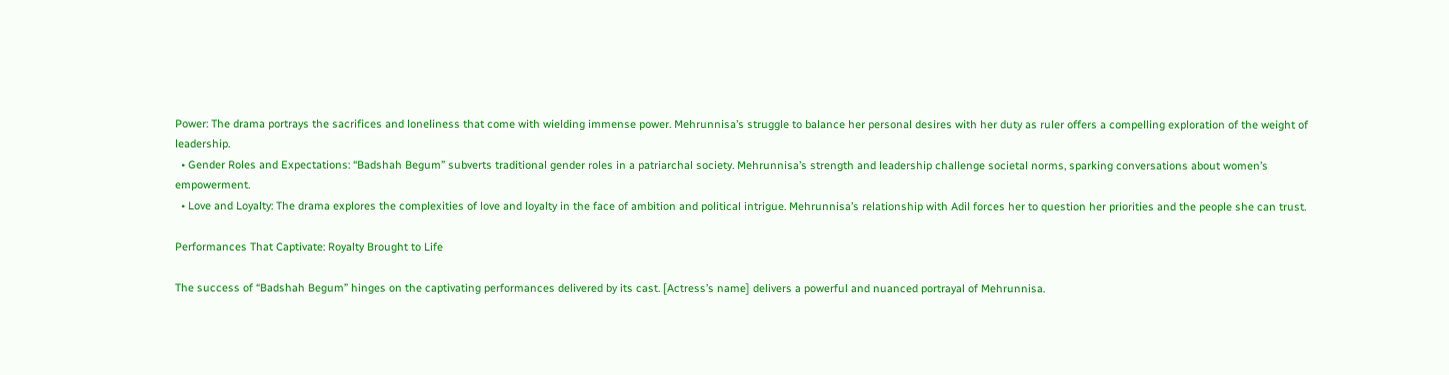Power: The drama portrays the sacrifices and loneliness that come with wielding immense power. Mehrunnisa’s struggle to balance her personal desires with her duty as ruler offers a compelling exploration of the weight of leadership.
  • Gender Roles and Expectations: “Badshah Begum” subverts traditional gender roles in a patriarchal society. Mehrunnisa’s strength and leadership challenge societal norms, sparking conversations about women’s empowerment.
  • Love and Loyalty: The drama explores the complexities of love and loyalty in the face of ambition and political intrigue. Mehrunnisa’s relationship with Adil forces her to question her priorities and the people she can trust.

Performances That Captivate: Royalty Brought to Life

The success of “Badshah Begum” hinges on the captivating performances delivered by its cast. [Actress’s name] delivers a powerful and nuanced portrayal of Mehrunnisa.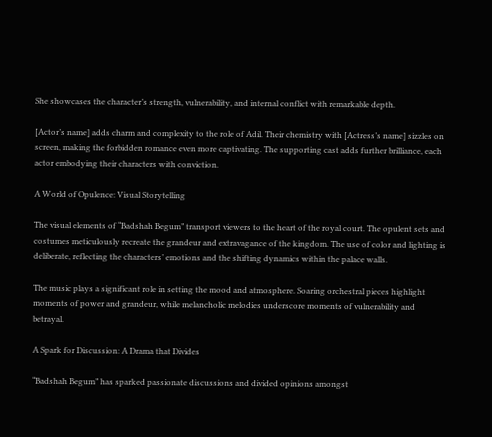She showcases the character’s strength, vulnerability, and internal conflict with remarkable depth.

[Actor’s name] adds charm and complexity to the role of Adil. Their chemistry with [Actress’s name] sizzles on screen, making the forbidden romance even more captivating. The supporting cast adds further brilliance, each actor embodying their characters with conviction.

A World of Opulence: Visual Storytelling

The visual elements of “Badshah Begum” transport viewers to the heart of the royal court. The opulent sets and costumes meticulously recreate the grandeur and extravagance of the kingdom. The use of color and lighting is deliberate, reflecting the characters’ emotions and the shifting dynamics within the palace walls.

The music plays a significant role in setting the mood and atmosphere. Soaring orchestral pieces highlight moments of power and grandeur, while melancholic melodies underscore moments of vulnerability and betrayal.

A Spark for Discussion: A Drama that Divides

“Badshah Begum” has sparked passionate discussions and divided opinions amongst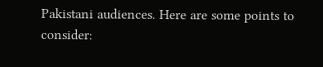Pakistani audiences. Here are some points to consider: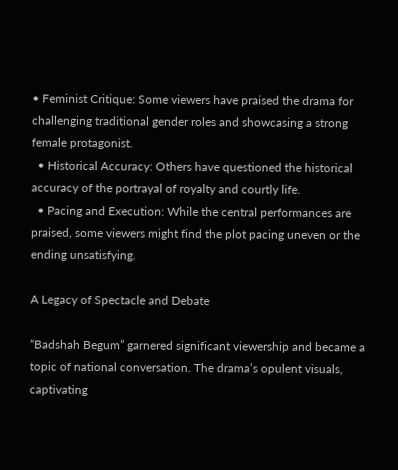• Feminist Critique: Some viewers have praised the drama for challenging traditional gender roles and showcasing a strong female protagonist.
  • Historical Accuracy: Others have questioned the historical accuracy of the portrayal of royalty and courtly life.
  • Pacing and Execution: While the central performances are praised, some viewers might find the plot pacing uneven or the ending unsatisfying.

A Legacy of Spectacle and Debate

“Badshah Begum” garnered significant viewership and became a topic of national conversation. The drama’s opulent visuals, captivating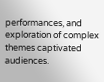performances, and exploration of complex themes captivated audiences.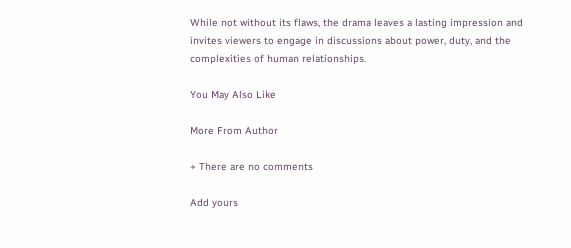While not without its flaws, the drama leaves a lasting impression and invites viewers to engage in discussions about power, duty, and the complexities of human relationships.

You May Also Like

More From Author

+ There are no comments

Add yours